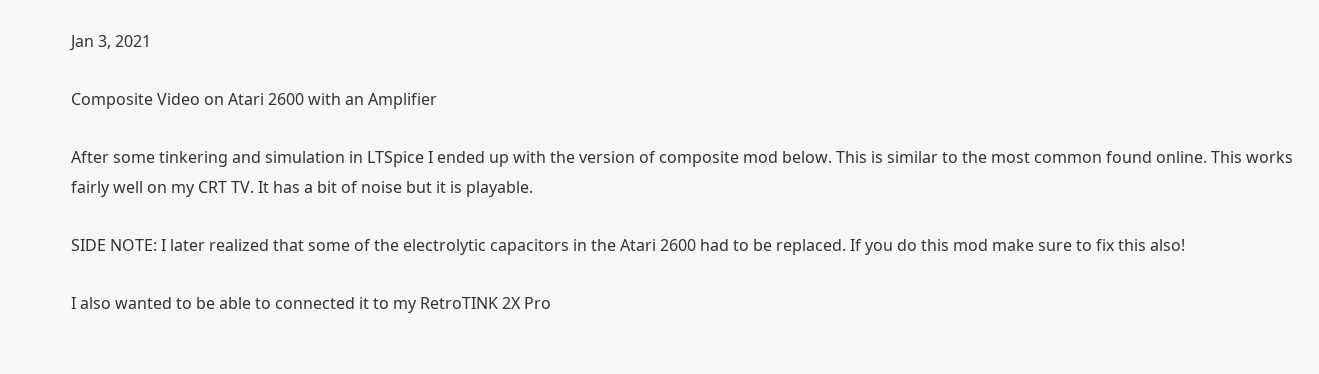Jan 3, 2021

Composite Video on Atari 2600 with an Amplifier

After some tinkering and simulation in LTSpice I ended up with the version of composite mod below. This is similar to the most common found online. This works fairly well on my CRT TV. It has a bit of noise but it is playable.

SIDE NOTE: I later realized that some of the electrolytic capacitors in the Atari 2600 had to be replaced. If you do this mod make sure to fix this also!

I also wanted to be able to connected it to my RetroTINK 2X Pro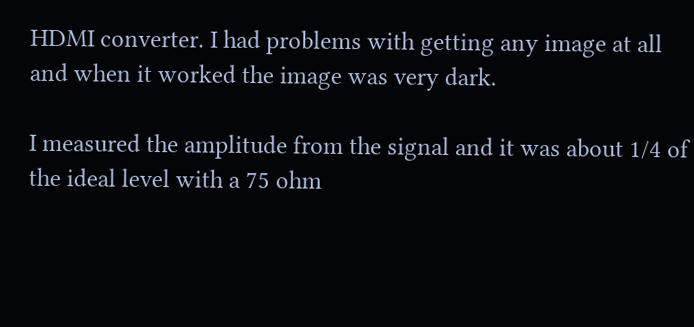HDMI converter. I had problems with getting any image at all and when it worked the image was very dark.

I measured the amplitude from the signal and it was about 1/4 of the ideal level with a 75 ohm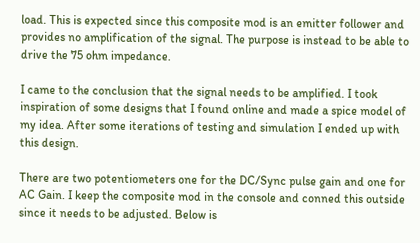load. This is expected since this composite mod is an emitter follower and provides no amplification of the signal. The purpose is instead to be able to drive the 75 ohm impedance.

I came to the conclusion that the signal needs to be amplified. I took inspiration of some designs that I found online and made a spice model of my idea. After some iterations of testing and simulation I ended up with this design.

There are two potentiometers one for the DC/Sync pulse gain and one for AC Gain. I keep the composite mod in the console and conned this outside since it needs to be adjusted. Below is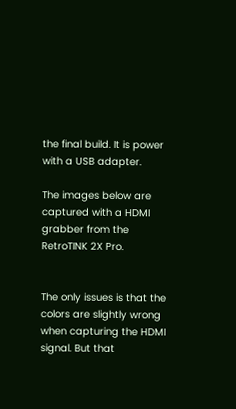the final build. It is power with a USB adapter.

The images below are captured with a HDMI grabber from the RetroTINK 2X Pro.


The only issues is that the colors are slightly wrong when capturing the HDMI signal. But that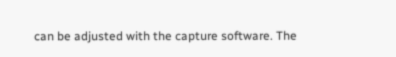can be adjusted with the capture software. The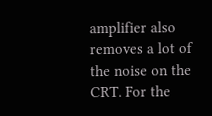amplifier also removes a lot of the noise on the CRT. For the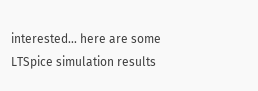interested... here are some LTSpice simulation results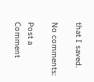that I saved.

No comments:

Post a Comment